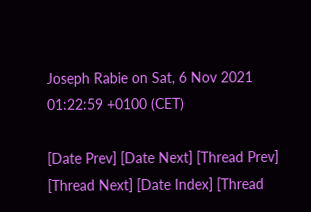Joseph Rabie on Sat, 6 Nov 2021 01:22:59 +0100 (CET)

[Date Prev] [Date Next] [Thread Prev] [Thread Next] [Date Index] [Thread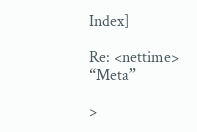Index]

Re: <nettime> “Meta”

>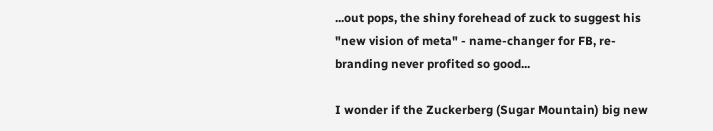...out pops, the shiny forehead of zuck to suggest his "new vision of meta" - name-changer for FB, re-branding never profited so good...

I wonder if the Zuckerberg (Sugar Mountain) big new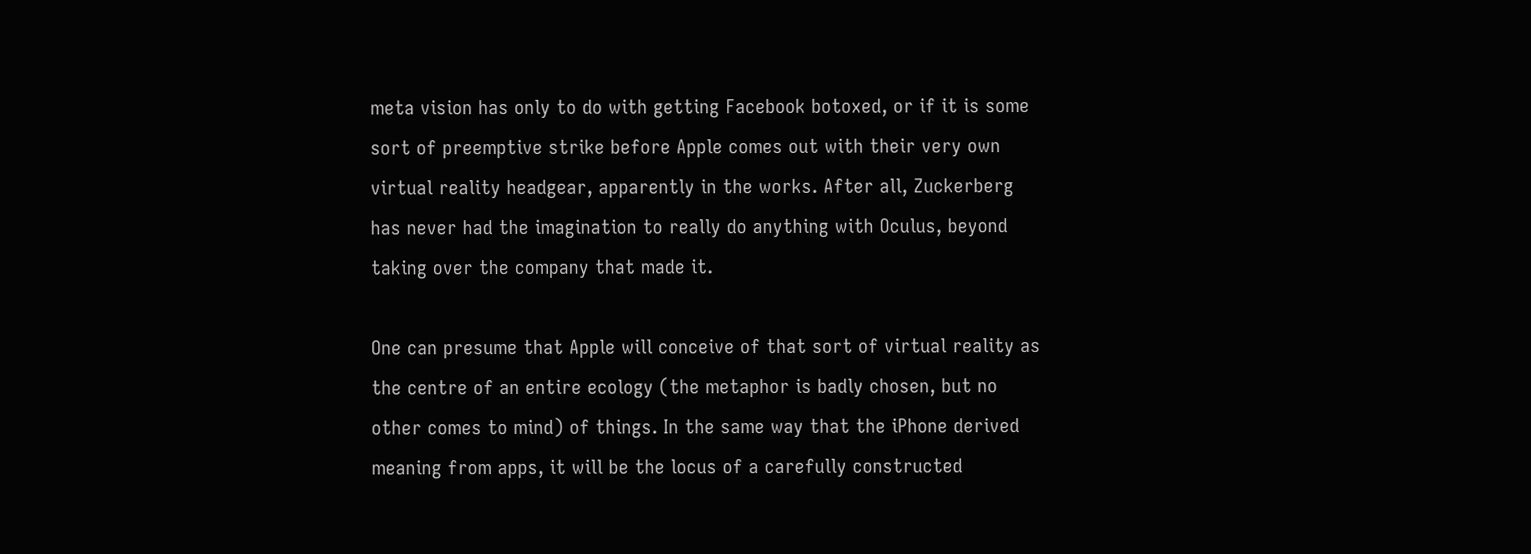meta vision has only to do with getting Facebook botoxed, or if it is some sort of preemptive strike before Apple comes out with their very own virtual reality headgear, apparently in the works. After all, Zuckerberg has never had the imagination to really do anything with Oculus, beyond taking over the company that made it.

One can presume that Apple will conceive of that sort of virtual reality as the centre of an entire ecology (the metaphor is badly chosen, but no other comes to mind) of things. In the same way that the iPhone derived meaning from apps, it will be the locus of a carefully constructed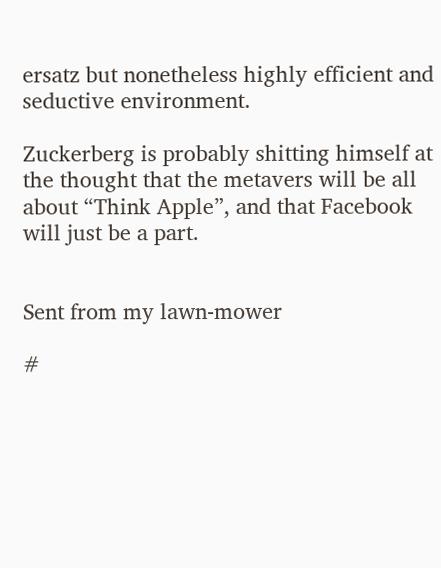ersatz but nonetheless highly efficient and seductive environment.

Zuckerberg is probably shitting himself at the thought that the metavers will be all about “Think Apple”, and that Facebook will just be a part.


Sent from my lawn-mower

#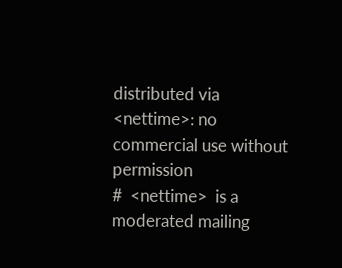distributed via <nettime>: no commercial use without permission
#  <nettime>  is a moderated mailing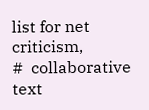list for net criticism,
#  collaborative text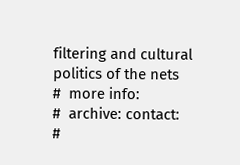filtering and cultural politics of the nets
#  more info:
#  archive: contact:
#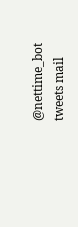@nettime_bot tweets mail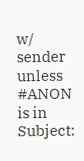w/ sender unless #ANON is in Subject: